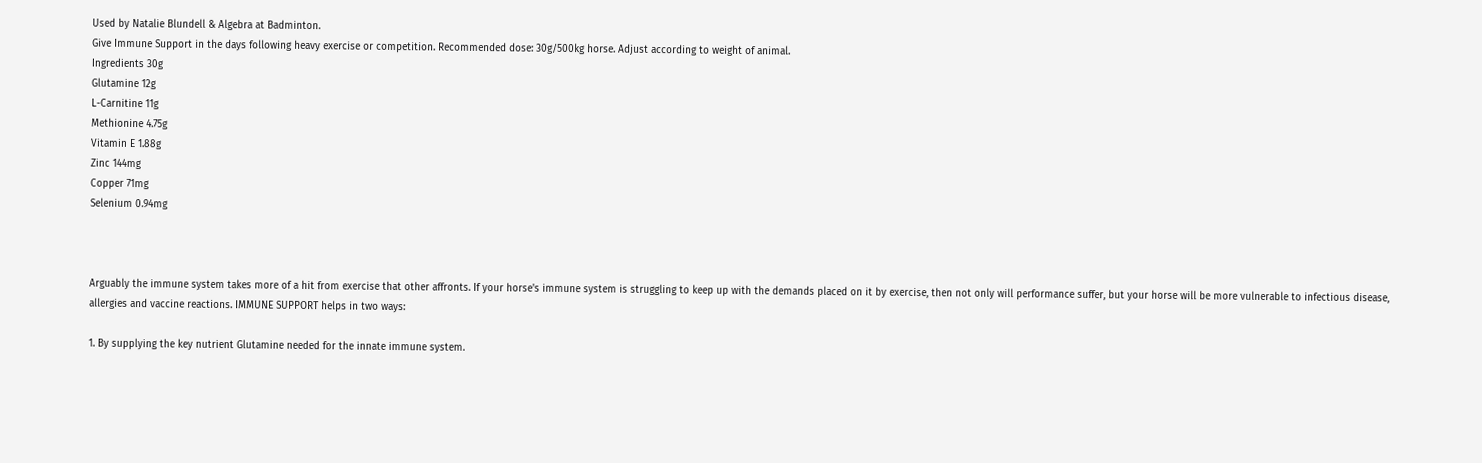Used by Natalie Blundell & Algebra at Badminton.
Give Immune Support in the days following heavy exercise or competition. Recommended dose: 30g/500kg horse. Adjust according to weight of animal.
Ingredients 30g
Glutamine 12g
L-Carnitine 11g
Methionine 4.75g
Vitamin E 1.88g
Zinc 144mg
Copper 71mg
Selenium 0.94mg



Arguably the immune system takes more of a hit from exercise that other affronts. If your horse's immune system is struggling to keep up with the demands placed on it by exercise, then not only will performance suffer, but your horse will be more vulnerable to infectious disease, allergies and vaccine reactions. IMMUNE SUPPORT helps in two ways:

1. By supplying the key nutrient Glutamine needed for the innate immune system.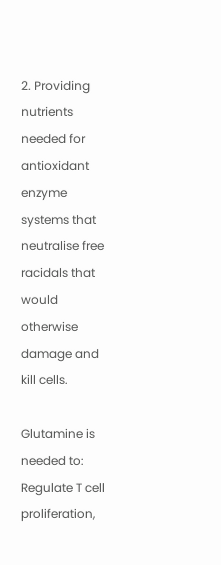2. Providing nutrients needed for antioxidant enzyme systems that neutralise free racidals that would otherwise damage and kill cells.

Glutamine is needed to: Regulate T cell proliferation,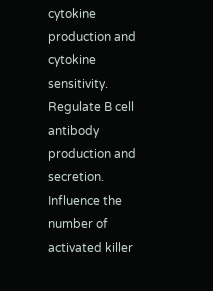cytokine production and cytokine sensitivity. Regulate B cell antibody production and secretion. Influence the number of activated killer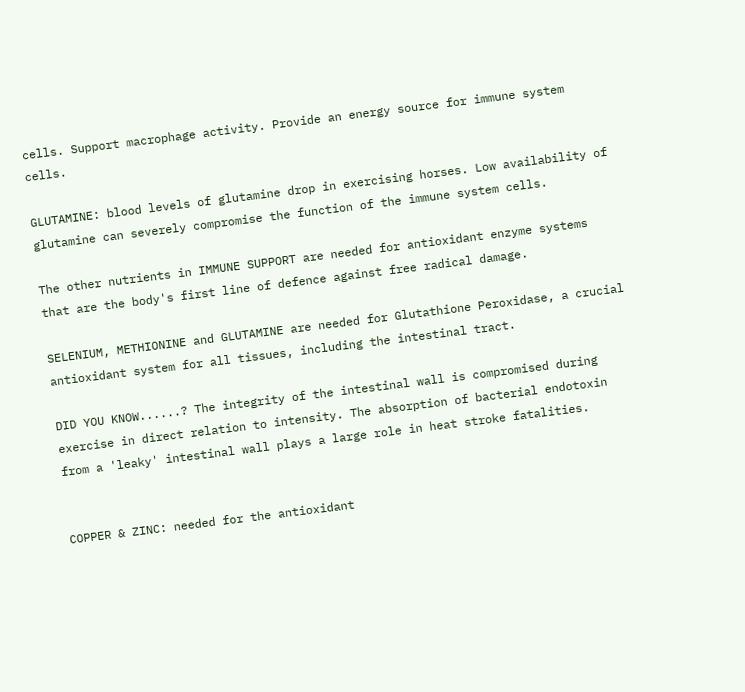cells. Support macrophage activity. Provide an energy source for immune system cells.

GLUTAMINE: blood levels of glutamine drop in exercising horses. Low availability of glutamine can severely compromise the function of the immune system cells.

The other nutrients in IMMUNE SUPPORT are needed for antioxidant enzyme systems that are the body's first line of defence against free radical damage.

SELENIUM, METHIONINE and GLUTAMINE are needed for Glutathione Peroxidase, a crucial antioxidant system for all tissues, including the intestinal tract.

DID YOU KNOW......? The integrity of the intestinal wall is compromised during exercise in direct relation to intensity. The absorption of bacterial endotoxin from a 'leaky' intestinal wall plays a large role in heat stroke fatalities.


COPPER & ZINC: needed for the antioxidant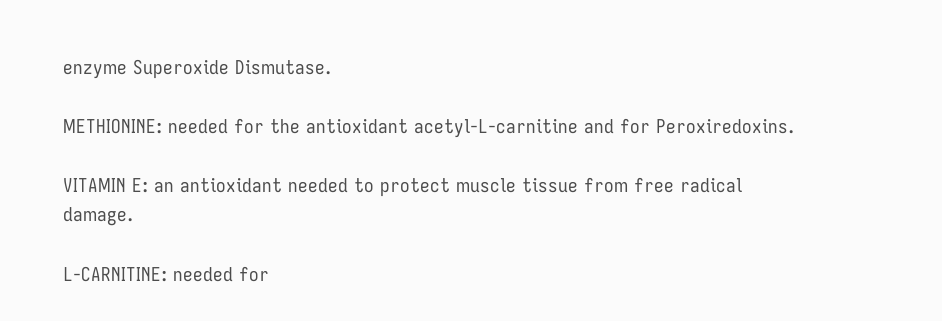enzyme Superoxide Dismutase.

METHIONINE: needed for the antioxidant acetyl-L-carnitine and for Peroxiredoxins.

VITAMIN E: an antioxidant needed to protect muscle tissue from free radical damage.

L-CARNITINE: needed for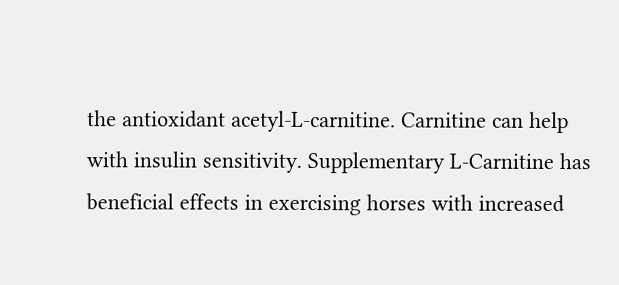the antioxidant acetyl-L-carnitine. Carnitine can help with insulin sensitivity. Supplementary L-Carnitine has beneficial effects in exercising horses with increased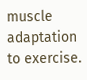muscle adaptation to exercise.